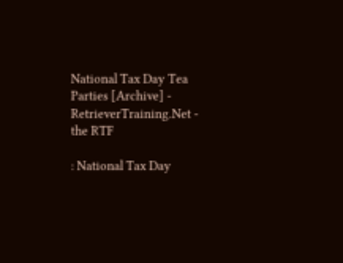National Tax Day Tea Parties [Archive] - RetrieverTraining.Net - the RTF

: National Tax Day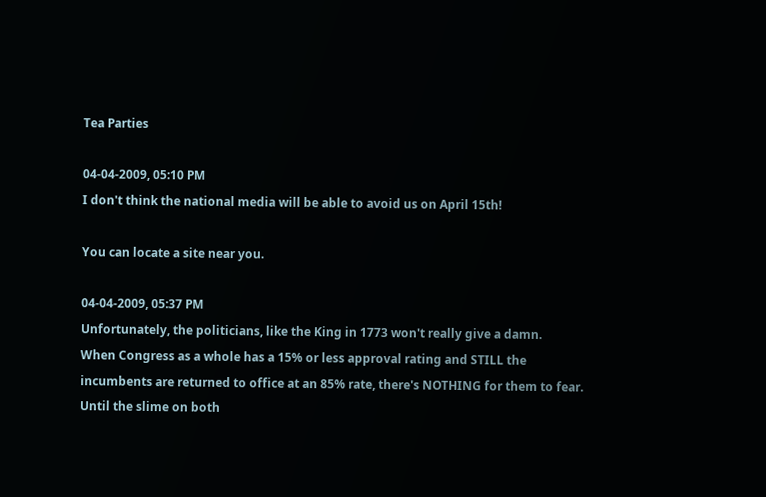Tea Parties

04-04-2009, 05:10 PM
I don't think the national media will be able to avoid us on April 15th!

You can locate a site near you.

04-04-2009, 05:37 PM
Unfortunately, the politicians, like the King in 1773 won't really give a damn.
When Congress as a whole has a 15% or less approval rating and STILL the incumbents are returned to office at an 85% rate, there's NOTHING for them to fear.
Until the slime on both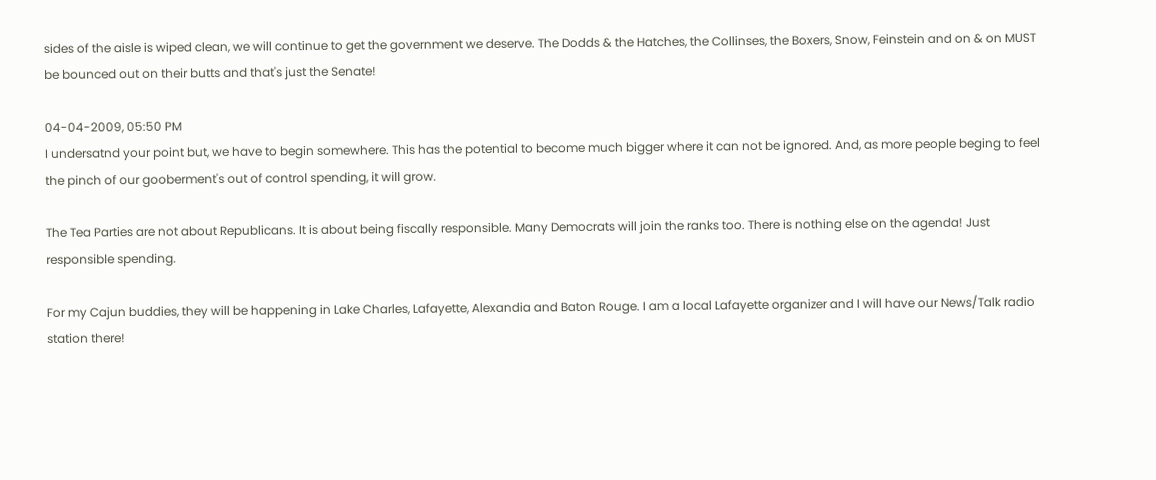sides of the aisle is wiped clean, we will continue to get the government we deserve. The Dodds & the Hatches, the Collinses, the Boxers, Snow, Feinstein and on & on MUST be bounced out on their butts and that's just the Senate!

04-04-2009, 05:50 PM
I undersatnd your point but, we have to begin somewhere. This has the potential to become much bigger where it can not be ignored. And, as more people beging to feel the pinch of our gooberment's out of control spending, it will grow.

The Tea Parties are not about Republicans. It is about being fiscally responsible. Many Democrats will join the ranks too. There is nothing else on the agenda! Just responsible spending.

For my Cajun buddies, they will be happening in Lake Charles, Lafayette, Alexandia and Baton Rouge. I am a local Lafayette organizer and I will have our News/Talk radio station there!